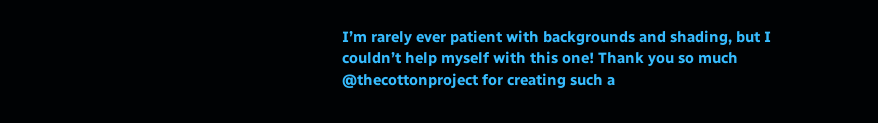I’m rarely ever patient with backgrounds and shading, but I couldn’t help myself with this one! Thank you so much @thecottonproject for creating such a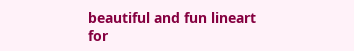beautiful and fun lineart for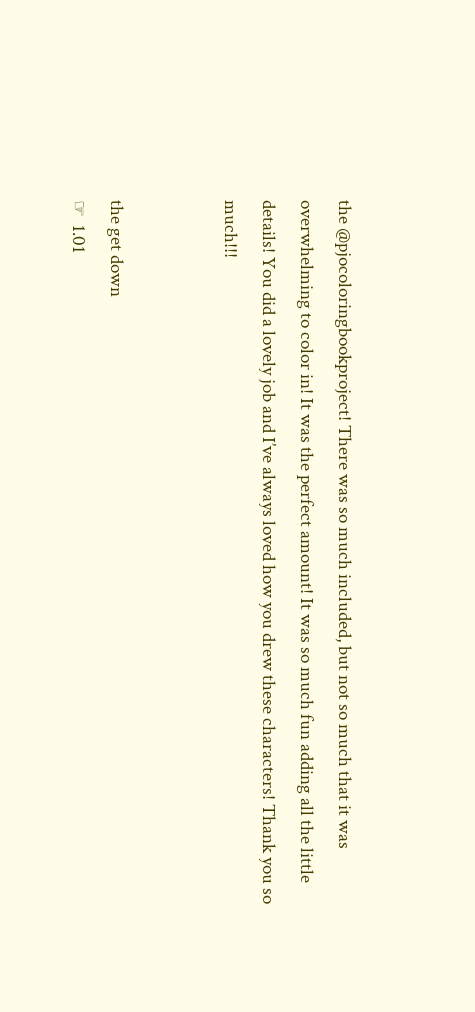the @pjocoloringbookproject! There was so much included, but not so much that it was overwhelming to color in! It was the perfect amount! It was so much fun adding all the little details! You did a lovely job and I’ve always loved how you drew these characters! Thank you so much!!!


the get down
☞  1.01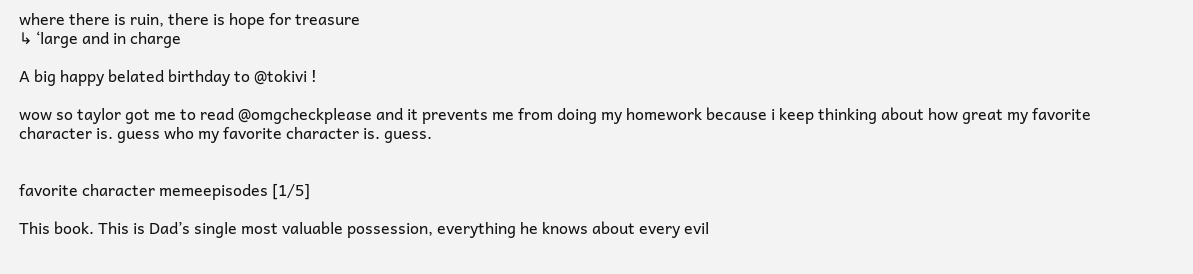where there is ruin, there is hope for treasure
↳ ‘large and in charge

A big happy belated birthday to @tokivi !

wow so taylor got me to read @omgcheckplease and it prevents me from doing my homework because i keep thinking about how great my favorite character is. guess who my favorite character is. guess.


favorite character memeepisodes [1/5]

This book. This is Dad’s single most valuable possession, everything he knows about every evil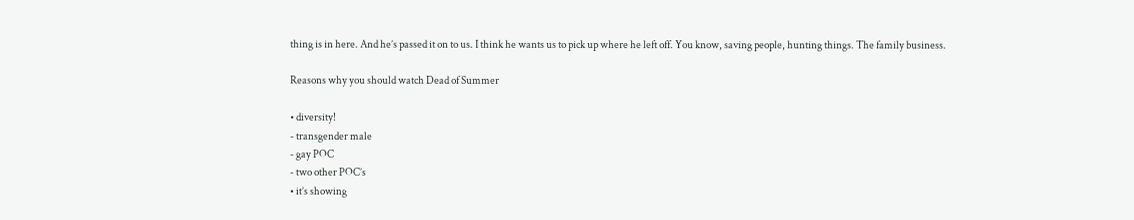thing is in here. And he’s passed it on to us. I think he wants us to pick up where he left off. You know, saving people, hunting things. The family business.

Reasons why you should watch Dead of Summer

• diversity!
- transgender male
- gay POC
- two other POC’s
• it’s showing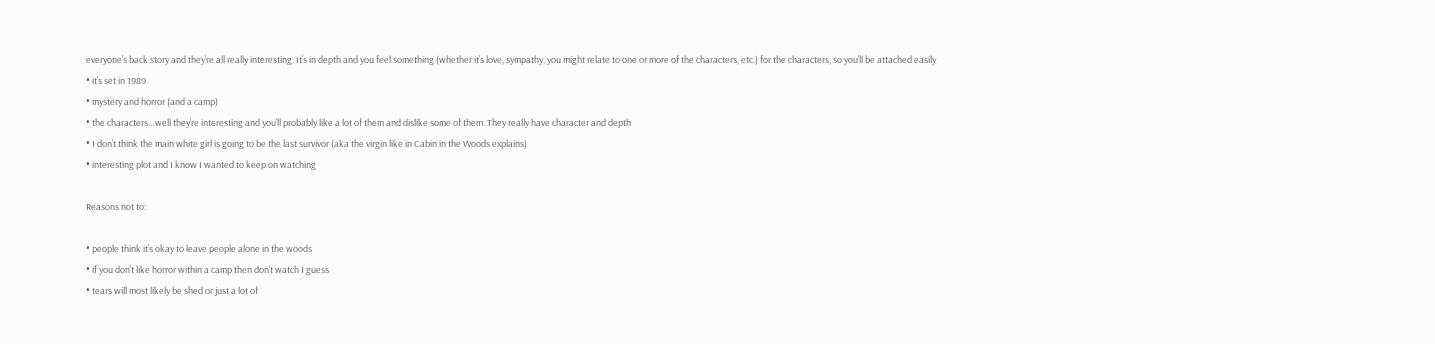everyone’s back story and they’re all really interesting. It’s in depth and you feel something (whether it’s love, sympathy, you might relate to one or more of the characters, etc.) for the characters, so you’ll be attached easily
• it’s set in 1989
• mystery and horror (and a camp)
• the characters…well they’re interesting and you’ll probably like a lot of them and dislike some of them. They really have character and depth
• I don’t think the main white girl is going to be the last survivor (aka the virgin like in Cabin in the Woods explains)
• interesting plot and I know I wanted to keep on watching

Reasons not to:

• people think it’s okay to leave people alone in the woods
• if you don’t like horror within a camp then don’t watch I guess
• tears will most likely be shed or just a lot of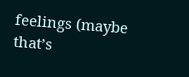feelings (maybe that’s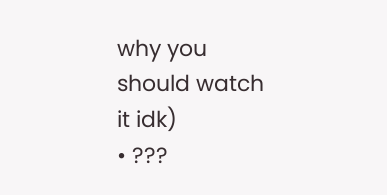why you should watch it idk)
• ???